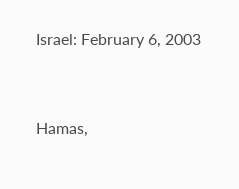Israel: February 6, 2003



Hamas,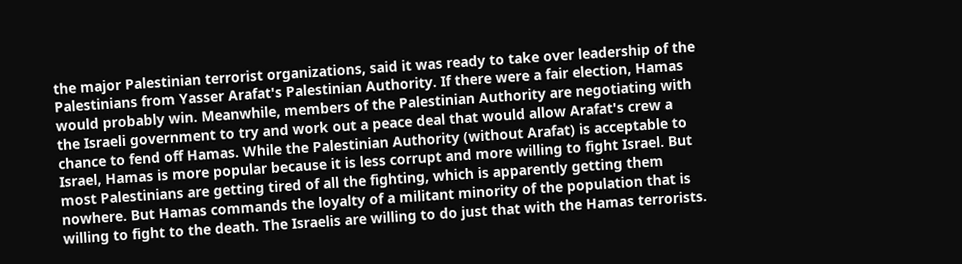the major Palestinian terrorist organizations, said it was ready to take over leadership of the Palestinians from Yasser Arafat's Palestinian Authority. If there were a fair election, Hamas would probably win. Meanwhile, members of the Palestinian Authority are negotiating with the Israeli government to try and work out a peace deal that would allow Arafat's crew a chance to fend off Hamas. While the Palestinian Authority (without Arafat) is acceptable to Israel, Hamas is more popular because it is less corrupt and more willing to fight Israel. But most Palestinians are getting tired of all the fighting, which is apparently getting them nowhere. But Hamas commands the loyalty of a militant minority of the population that is willing to fight to the death. The Israelis are willing to do just that with the Hamas terrorists.